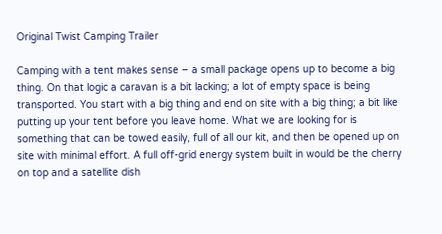Original Twist Camping Trailer

Camping with a tent makes sense – a small package opens up to become a big thing. On that logic a caravan is a bit lacking; a lot of empty space is being transported. You start with a big thing and end on site with a big thing; a bit like putting up your tent before you leave home. What we are looking for is something that can be towed easily, full of all our kit, and then be opened up on site with minimal effort. A full off-grid energy system built in would be the cherry on top and a satellite dish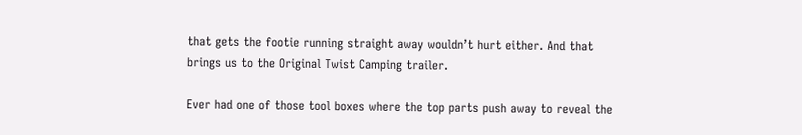that gets the footie running straight away wouldn’t hurt either. And that brings us to the Original Twist Camping trailer.

Ever had one of those tool boxes where the top parts push away to reveal the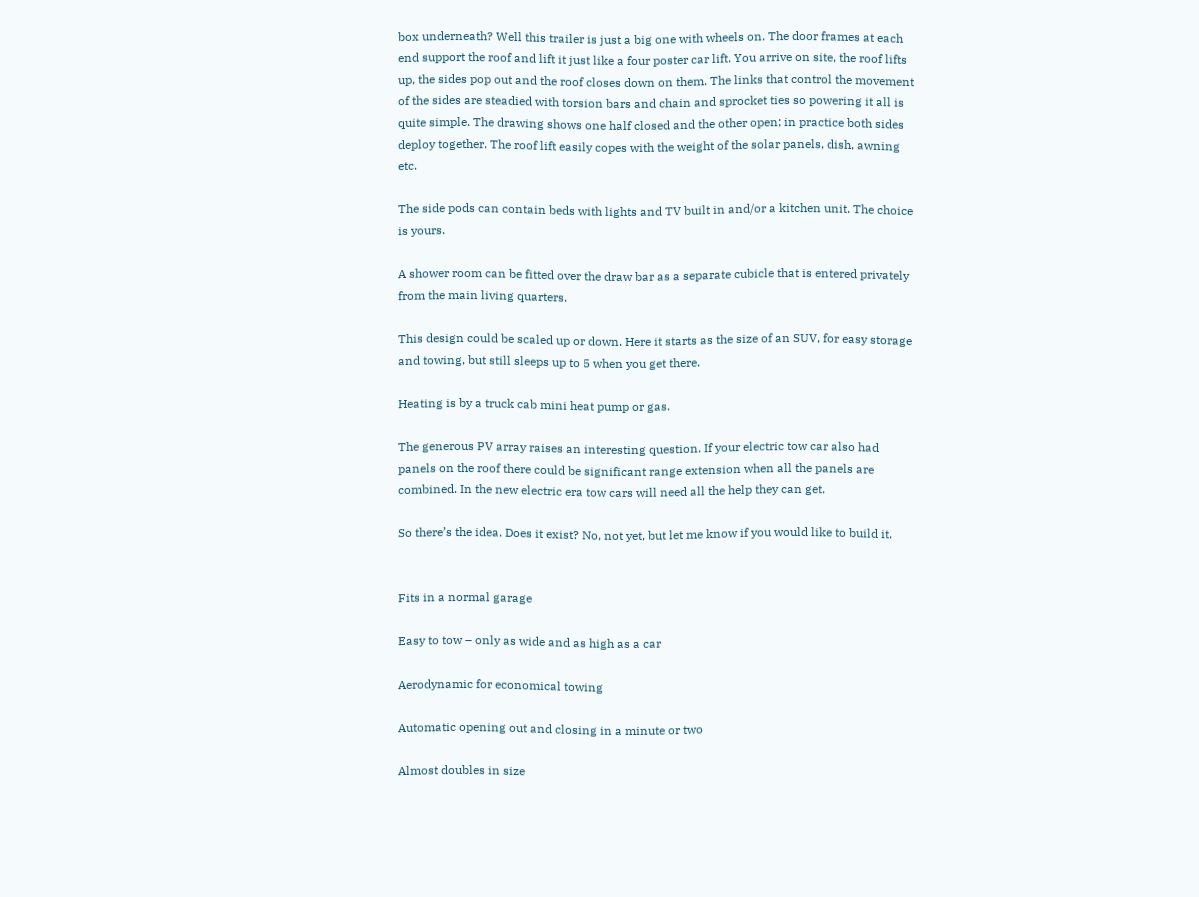box underneath? Well this trailer is just a big one with wheels on. The door frames at each end support the roof and lift it just like a four poster car lift. You arrive on site, the roof lifts up, the sides pop out and the roof closes down on them. The links that control the movement of the sides are steadied with torsion bars and chain and sprocket ties so powering it all is quite simple. The drawing shows one half closed and the other open; in practice both sides deploy together. The roof lift easily copes with the weight of the solar panels, dish, awning etc.

The side pods can contain beds with lights and TV built in and/or a kitchen unit. The choice is yours.

A shower room can be fitted over the draw bar as a separate cubicle that is entered privately from the main living quarters.

This design could be scaled up or down. Here it starts as the size of an SUV, for easy storage and towing, but still sleeps up to 5 when you get there.

Heating is by a truck cab mini heat pump or gas.

The generous PV array raises an interesting question. If your electric tow car also had panels on the roof there could be significant range extension when all the panels are combined. In the new electric era tow cars will need all the help they can get.

So there’s the idea. Does it exist? No, not yet, but let me know if you would like to build it.


Fits in a normal garage

Easy to tow – only as wide and as high as a car

Aerodynamic for economical towing

Automatic opening out and closing in a minute or two

Almost doubles in size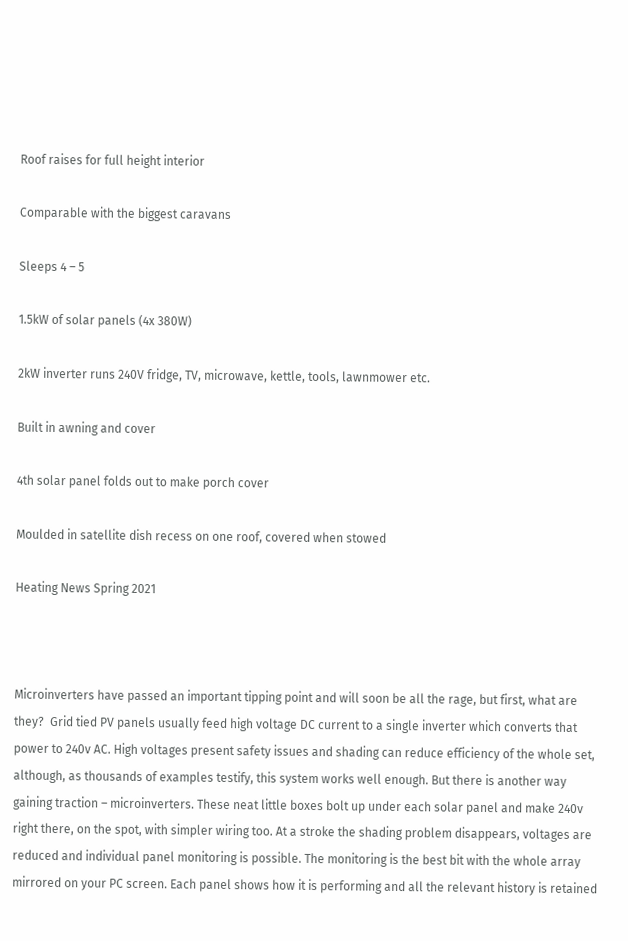Roof raises for full height interior

Comparable with the biggest caravans

Sleeps 4 – 5

1.5kW of solar panels (4x 380W)

2kW inverter runs 240V fridge, TV, microwave, kettle, tools, lawnmower etc.

Built in awning and cover

4th solar panel folds out to make porch cover

Moulded in satellite dish recess on one roof, covered when stowed

Heating News Spring 2021



Microinverters have passed an important tipping point and will soon be all the rage, but first, what are they?  Grid tied PV panels usually feed high voltage DC current to a single inverter which converts that power to 240v AC. High voltages present safety issues and shading can reduce efficiency of the whole set, although, as thousands of examples testify, this system works well enough. But there is another way gaining traction – microinverters. These neat little boxes bolt up under each solar panel and make 240v right there, on the spot, with simpler wiring too. At a stroke the shading problem disappears, voltages are reduced and individual panel monitoring is possible. The monitoring is the best bit with the whole array mirrored on your PC screen. Each panel shows how it is performing and all the relevant history is retained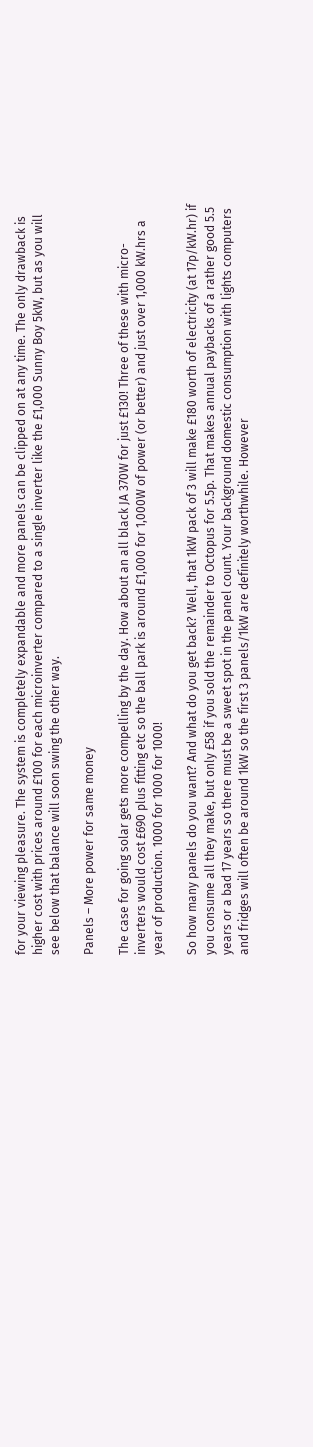for your viewing pleasure. The system is completely expandable and more panels can be clipped on at any time. The only drawback is higher cost with prices around £100 for each microinverter compared to a single inverter like the £1,000 Sunny Boy 5kW, but as you will see below that balance will soon swing the other way.

Panels – More power for same money

The case for going solar gets more compelling by the day. How about an all black JA 370W for just £130! Three of these with micro-inverters would cost £690 plus fitting etc so the ball park is around £1,000 for 1,000W of power (or better) and just over 1,000 kW.hrs a year of production. 1000 for 1000 for 1000!

So how many panels do you want? And what do you get back? Well, that 1kW pack of 3 will make £180 worth of electricity (at 17p/kW.hr) if you consume all they make, but only £58 if you sold the remainder to Octopus for 5.5p. That makes annual paybacks of a rather good 5.5 years or a bad 17 years so there must be a sweet spot in the panel count. Your background domestic consumption with lights computers and fridges will often be around 1kW so the first 3 panels/1kW are definitely worthwhile. However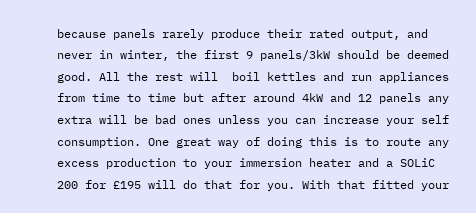because panels rarely produce their rated output, and never in winter, the first 9 panels/3kW should be deemed good. All the rest will  boil kettles and run appliances from time to time but after around 4kW and 12 panels any extra will be bad ones unless you can increase your self consumption. One great way of doing this is to route any excess production to your immersion heater and a SOLiC 200 for £195 will do that for you. With that fitted your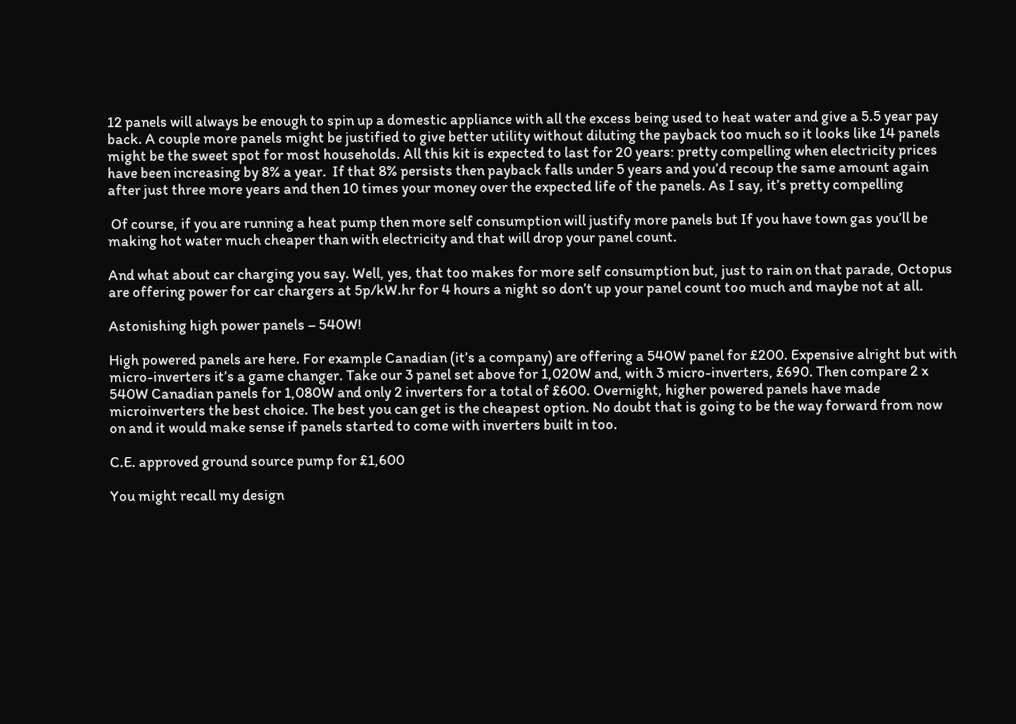12 panels will always be enough to spin up a domestic appliance with all the excess being used to heat water and give a 5.5 year pay back. A couple more panels might be justified to give better utility without diluting the payback too much so it looks like 14 panels might be the sweet spot for most households. All this kit is expected to last for 20 years: pretty compelling when electricity prices have been increasing by 8% a year.  If that 8% persists then payback falls under 5 years and you’d recoup the same amount again after just three more years and then 10 times your money over the expected life of the panels. As I say, it’s pretty compelling

 Of course, if you are running a heat pump then more self consumption will justify more panels but If you have town gas you’ll be making hot water much cheaper than with electricity and that will drop your panel count.

And what about car charging you say. Well, yes, that too makes for more self consumption but, just to rain on that parade, Octopus are offering power for car chargers at 5p/kW.hr for 4 hours a night so don’t up your panel count too much and maybe not at all.

Astonishing high power panels – 540W!

High powered panels are here. For example Canadian (it’s a company) are offering a 540W panel for £200. Expensive alright but with micro-inverters it’s a game changer. Take our 3 panel set above for 1,020W and, with 3 micro-inverters, £690. Then compare 2 x 540W Canadian panels for 1,080W and only 2 inverters for a total of £600. Overnight, higher powered panels have made microinverters the best choice. The best you can get is the cheapest option. No doubt that is going to be the way forward from now on and it would make sense if panels started to come with inverters built in too.

C.E. approved ground source pump for £1,600

You might recall my design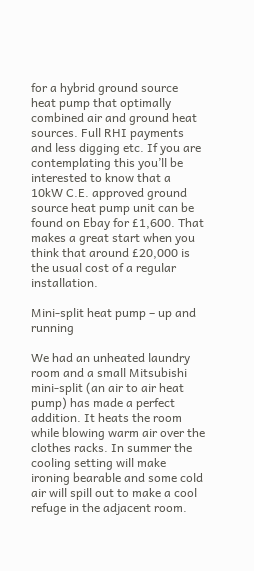for a hybrid ground source heat pump that optimally combined air and ground heat sources. Full RHI payments and less digging etc. If you are contemplating this you’ll be interested to know that a 10kW C.E. approved ground source heat pump unit can be found on Ebay for £1,600. That makes a great start when you think that around £20,000 is the usual cost of a regular installation.

Mini-split heat pump – up and running

We had an unheated laundry room and a small Mitsubishi mini-split (an air to air heat pump) has made a perfect addition. It heats the room while blowing warm air over the clothes racks. In summer the cooling setting will make ironing bearable and some cold air will spill out to make a cool refuge in the adjacent room.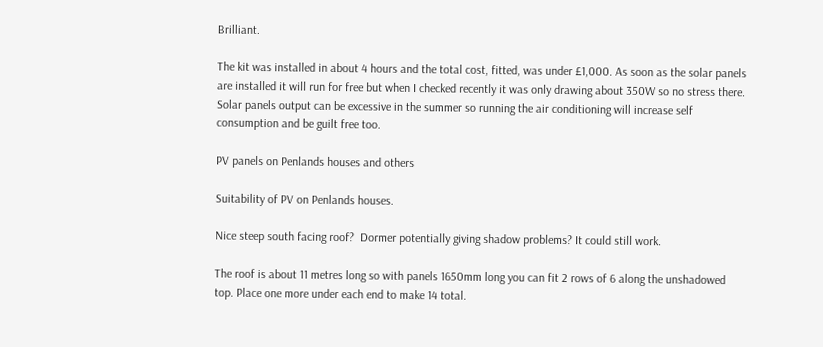Brilliant.

The kit was installed in about 4 hours and the total cost, fitted, was under £1,000. As soon as the solar panels are installed it will run for free but when I checked recently it was only drawing about 350W so no stress there. Solar panels output can be excessive in the summer so running the air conditioning will increase self consumption and be guilt free too.

PV panels on Penlands houses and others

Suitability of PV on Penlands houses.

Nice steep south facing roof?  Dormer potentially giving shadow problems? It could still work.

The roof is about 11 metres long so with panels 1650mm long you can fit 2 rows of 6 along the unshadowed top. Place one more under each end to make 14 total.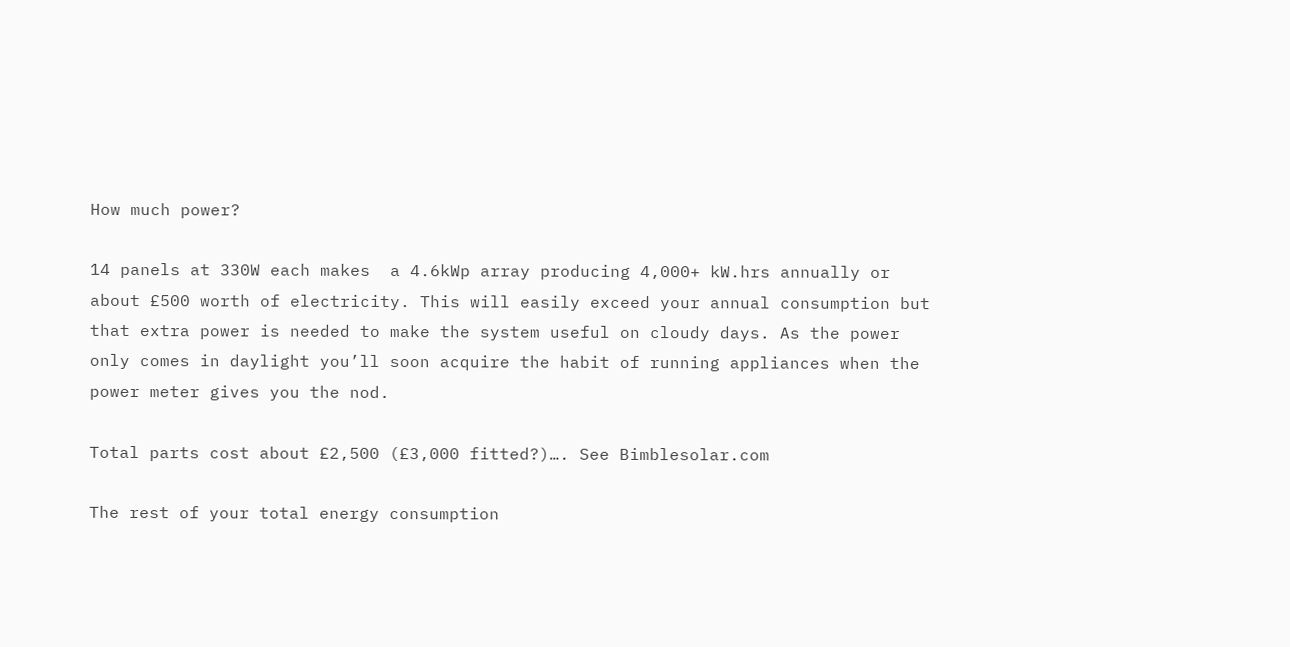How much power?

14 panels at 330W each makes  a 4.6kWp array producing 4,000+ kW.hrs annually or about £500 worth of electricity. This will easily exceed your annual consumption but that extra power is needed to make the system useful on cloudy days. As the power only comes in daylight you’ll soon acquire the habit of running appliances when the power meter gives you the nod.

Total parts cost about £2,500 (£3,000 fitted?)…. See Bimblesolar.com

The rest of your total energy consumption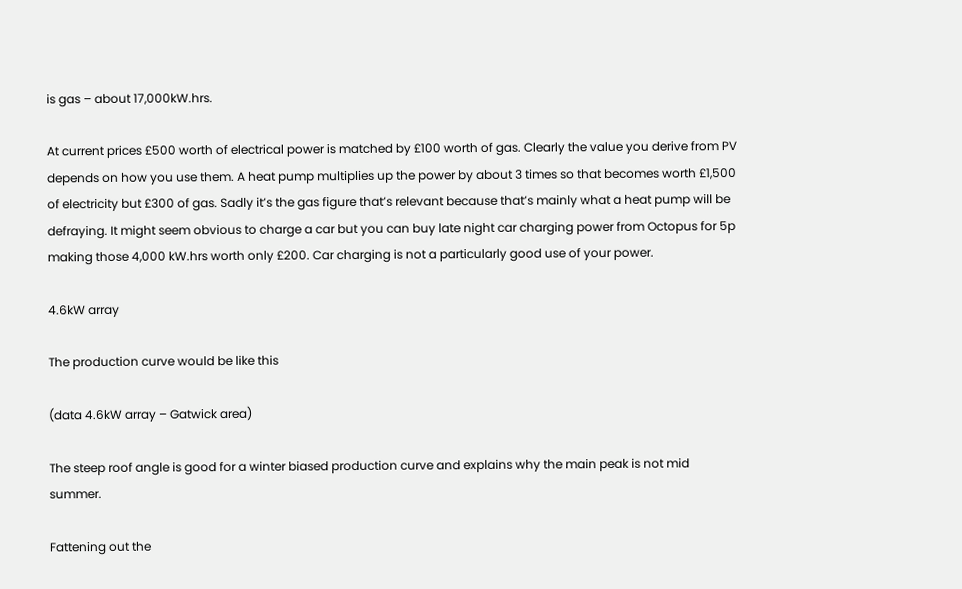is gas – about 17,000kW.hrs.

At current prices £500 worth of electrical power is matched by £100 worth of gas. Clearly the value you derive from PV depends on how you use them. A heat pump multiplies up the power by about 3 times so that becomes worth £1,500 of electricity but £300 of gas. Sadly it’s the gas figure that’s relevant because that’s mainly what a heat pump will be defraying. It might seem obvious to charge a car but you can buy late night car charging power from Octopus for 5p making those 4,000 kW.hrs worth only £200. Car charging is not a particularly good use of your power.

4.6kW array

The production curve would be like this

(data 4.6kW array – Gatwick area)

The steep roof angle is good for a winter biased production curve and explains why the main peak is not mid summer.

Fattening out the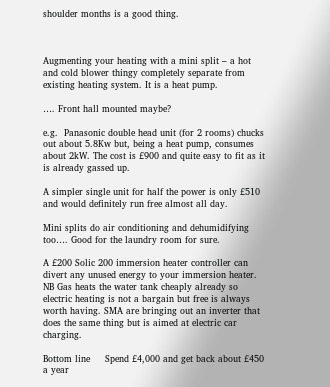shoulder months is a good thing.



Augmenting your heating with a mini split – a hot and cold blower thingy completely separate from existing heating system. It is a heat pump.

…. Front hall mounted maybe?

e.g.  Panasonic double head unit (for 2 rooms) chucks out about 5.8Kw but, being a heat pump, consumes about 2kW. The cost is £900 and quite easy to fit as it is already gassed up.

A simpler single unit for half the power is only £510 and would definitely run free almost all day.

Mini splits do air conditioning and dehumidifying too…. Good for the laundry room for sure.

A £200 Solic 200 immersion heater controller can divert any unused energy to your immersion heater. NB Gas heats the water tank cheaply already so electric heating is not a bargain but free is always worth having. SMA are bringing out an inverter that does the same thing but is aimed at electric car charging.

Bottom line     Spend £4,000 and get back about £450 a year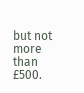but not more than £500.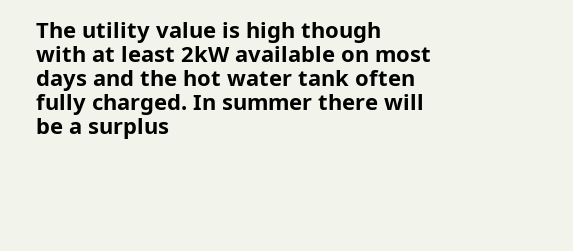The utility value is high though with at least 2kW available on most days and the hot water tank often fully charged. In summer there will be a surplus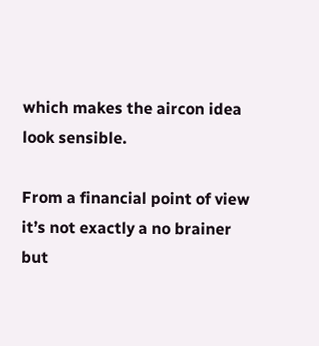which makes the aircon idea look sensible.

From a financial point of view it’s not exactly a no brainer but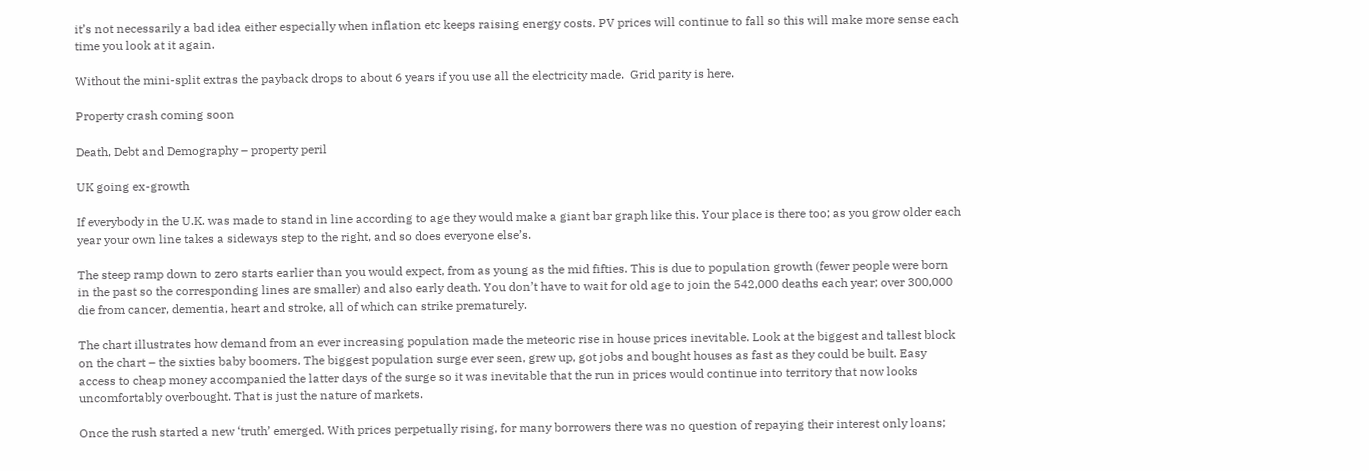it’s not necessarily a bad idea either especially when inflation etc keeps raising energy costs. PV prices will continue to fall so this will make more sense each time you look at it again.

Without the mini-split extras the payback drops to about 6 years if you use all the electricity made.  Grid parity is here.

Property crash coming soon

Death, Debt and Demography – property peril

UK going ex-growth

If everybody in the U.K. was made to stand in line according to age they would make a giant bar graph like this. Your place is there too; as you grow older each year your own line takes a sideways step to the right, and so does everyone else’s.

The steep ramp down to zero starts earlier than you would expect, from as young as the mid fifties. This is due to population growth (fewer people were born in the past so the corresponding lines are smaller) and also early death. You don’t have to wait for old age to join the 542,000 deaths each year; over 300,000 die from cancer, dementia, heart and stroke, all of which can strike prematurely.

The chart illustrates how demand from an ever increasing population made the meteoric rise in house prices inevitable. Look at the biggest and tallest block on the chart – the sixties baby boomers. The biggest population surge ever seen, grew up, got jobs and bought houses as fast as they could be built. Easy access to cheap money accompanied the latter days of the surge so it was inevitable that the run in prices would continue into territory that now looks uncomfortably overbought. That is just the nature of markets.

Once the rush started a new ‘truth’ emerged. With prices perpetually rising, for many borrowers there was no question of repaying their interest only loans;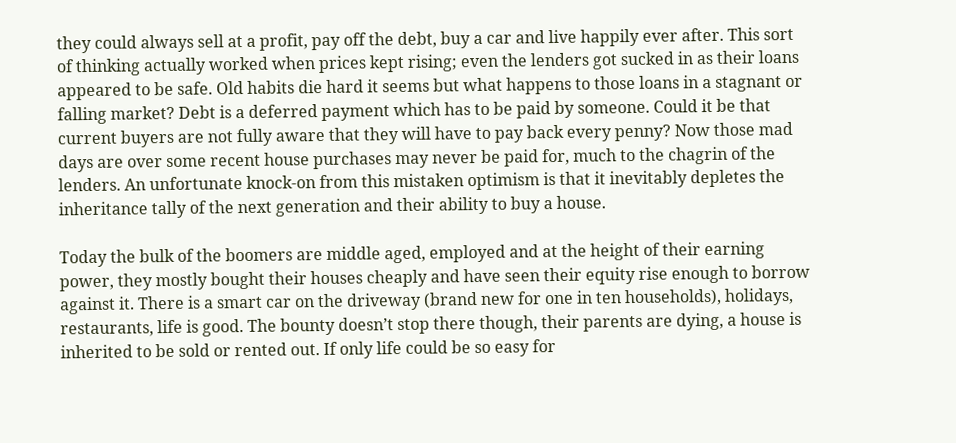they could always sell at a profit, pay off the debt, buy a car and live happily ever after. This sort of thinking actually worked when prices kept rising; even the lenders got sucked in as their loans appeared to be safe. Old habits die hard it seems but what happens to those loans in a stagnant or falling market? Debt is a deferred payment which has to be paid by someone. Could it be that current buyers are not fully aware that they will have to pay back every penny? Now those mad days are over some recent house purchases may never be paid for, much to the chagrin of the lenders. An unfortunate knock-on from this mistaken optimism is that it inevitably depletes the inheritance tally of the next generation and their ability to buy a house.

Today the bulk of the boomers are middle aged, employed and at the height of their earning power, they mostly bought their houses cheaply and have seen their equity rise enough to borrow against it. There is a smart car on the driveway (brand new for one in ten households), holidays, restaurants, life is good. The bounty doesn’t stop there though, their parents are dying, a house is inherited to be sold or rented out. If only life could be so easy for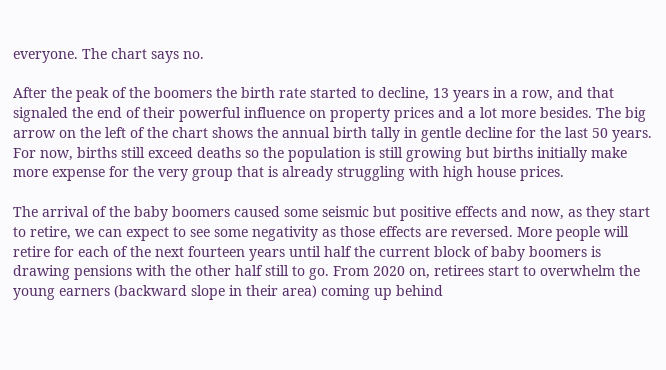everyone. The chart says no.

After the peak of the boomers the birth rate started to decline, 13 years in a row, and that signaled the end of their powerful influence on property prices and a lot more besides. The big arrow on the left of the chart shows the annual birth tally in gentle decline for the last 50 years. For now, births still exceed deaths so the population is still growing but births initially make more expense for the very group that is already struggling with high house prices.

The arrival of the baby boomers caused some seismic but positive effects and now, as they start to retire, we can expect to see some negativity as those effects are reversed. More people will retire for each of the next fourteen years until half the current block of baby boomers is drawing pensions with the other half still to go. From 2020 on, retirees start to overwhelm the young earners (backward slope in their area) coming up behind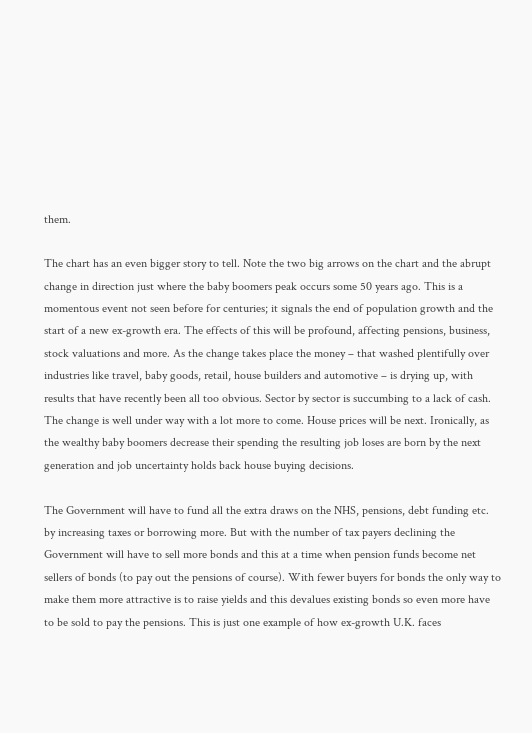them.

The chart has an even bigger story to tell. Note the two big arrows on the chart and the abrupt change in direction just where the baby boomers peak occurs some 50 years ago. This is a momentous event not seen before for centuries; it signals the end of population growth and the start of a new ex-growth era. The effects of this will be profound, affecting pensions, business, stock valuations and more. As the change takes place the money – that washed plentifully over industries like travel, baby goods, retail, house builders and automotive – is drying up, with results that have recently been all too obvious. Sector by sector is succumbing to a lack of cash. The change is well under way with a lot more to come. House prices will be next. Ironically, as the wealthy baby boomers decrease their spending the resulting job loses are born by the next generation and job uncertainty holds back house buying decisions.

The Government will have to fund all the extra draws on the NHS, pensions, debt funding etc. by increasing taxes or borrowing more. But with the number of tax payers declining the Government will have to sell more bonds and this at a time when pension funds become net sellers of bonds (to pay out the pensions of course). With fewer buyers for bonds the only way to make them more attractive is to raise yields and this devalues existing bonds so even more have to be sold to pay the pensions. This is just one example of how ex-growth U.K. faces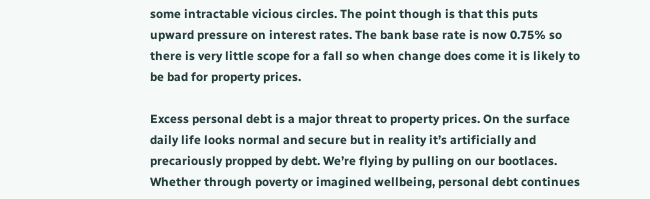some intractable vicious circles. The point though is that this puts upward pressure on interest rates. The bank base rate is now 0.75% so there is very little scope for a fall so when change does come it is likely to be bad for property prices.

Excess personal debt is a major threat to property prices. On the surface daily life looks normal and secure but in reality it’s artificially and precariously propped by debt. We’re flying by pulling on our bootlaces. Whether through poverty or imagined wellbeing, personal debt continues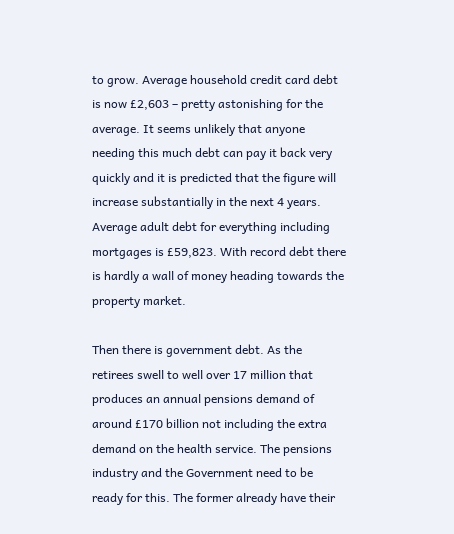to grow. Average household credit card debt is now £2,603 – pretty astonishing for the average. It seems unlikely that anyone needing this much debt can pay it back very quickly and it is predicted that the figure will increase substantially in the next 4 years. Average adult debt for everything including mortgages is £59,823. With record debt there is hardly a wall of money heading towards the property market.

Then there is government debt. As the retirees swell to well over 17 million that produces an annual pensions demand of around £170 billion not including the extra demand on the health service. The pensions industry and the Government need to be ready for this. The former already have their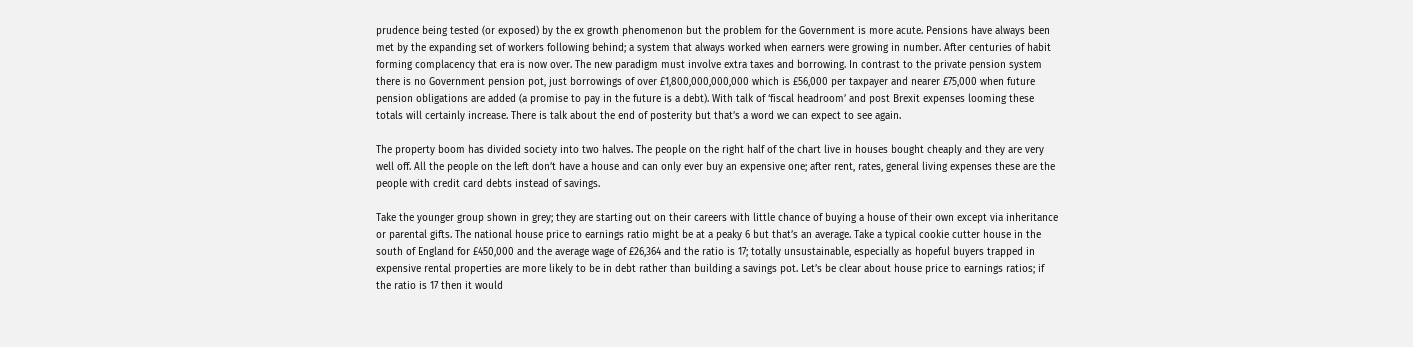prudence being tested (or exposed) by the ex growth phenomenon but the problem for the Government is more acute. Pensions have always been met by the expanding set of workers following behind; a system that always worked when earners were growing in number. After centuries of habit forming complacency that era is now over. The new paradigm must involve extra taxes and borrowing. In contrast to the private pension system there is no Government pension pot, just borrowings of over £1,800,000,000,000 which is £56,000 per taxpayer and nearer £75,000 when future pension obligations are added (a promise to pay in the future is a debt). With talk of ‘fiscal headroom’ and post Brexit expenses looming these totals will certainly increase. There is talk about the end of posterity but that’s a word we can expect to see again.

The property boom has divided society into two halves. The people on the right half of the chart live in houses bought cheaply and they are very well off. All the people on the left don’t have a house and can only ever buy an expensive one; after rent, rates, general living expenses these are the people with credit card debts instead of savings.

Take the younger group shown in grey; they are starting out on their careers with little chance of buying a house of their own except via inheritance or parental gifts. The national house price to earnings ratio might be at a peaky 6 but that’s an average. Take a typical cookie cutter house in the south of England for £450,000 and the average wage of £26,364 and the ratio is 17; totally unsustainable, especially as hopeful buyers trapped in expensive rental properties are more likely to be in debt rather than building a savings pot. Let’s be clear about house price to earnings ratios; if the ratio is 17 then it would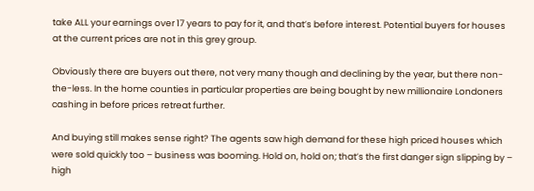take ALL your earnings over 17 years to pay for it, and that’s before interest. Potential buyers for houses at the current prices are not in this grey group.

Obviously there are buyers out there, not very many though and declining by the year, but there non-the-less. In the home counties in particular properties are being bought by new millionaire Londoners cashing in before prices retreat further.

And buying still makes sense right? The agents saw high demand for these high priced houses which were sold quickly too – business was booming. Hold on, hold on; that’s the first danger sign slipping by – high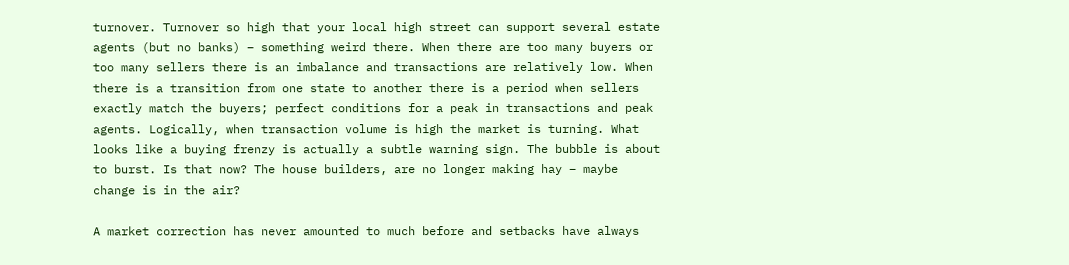turnover. Turnover so high that your local high street can support several estate agents (but no banks) – something weird there. When there are too many buyers or too many sellers there is an imbalance and transactions are relatively low. When there is a transition from one state to another there is a period when sellers exactly match the buyers; perfect conditions for a peak in transactions and peak agents. Logically, when transaction volume is high the market is turning. What looks like a buying frenzy is actually a subtle warning sign. The bubble is about to burst. Is that now? The house builders, are no longer making hay – maybe change is in the air?

A market correction has never amounted to much before and setbacks have always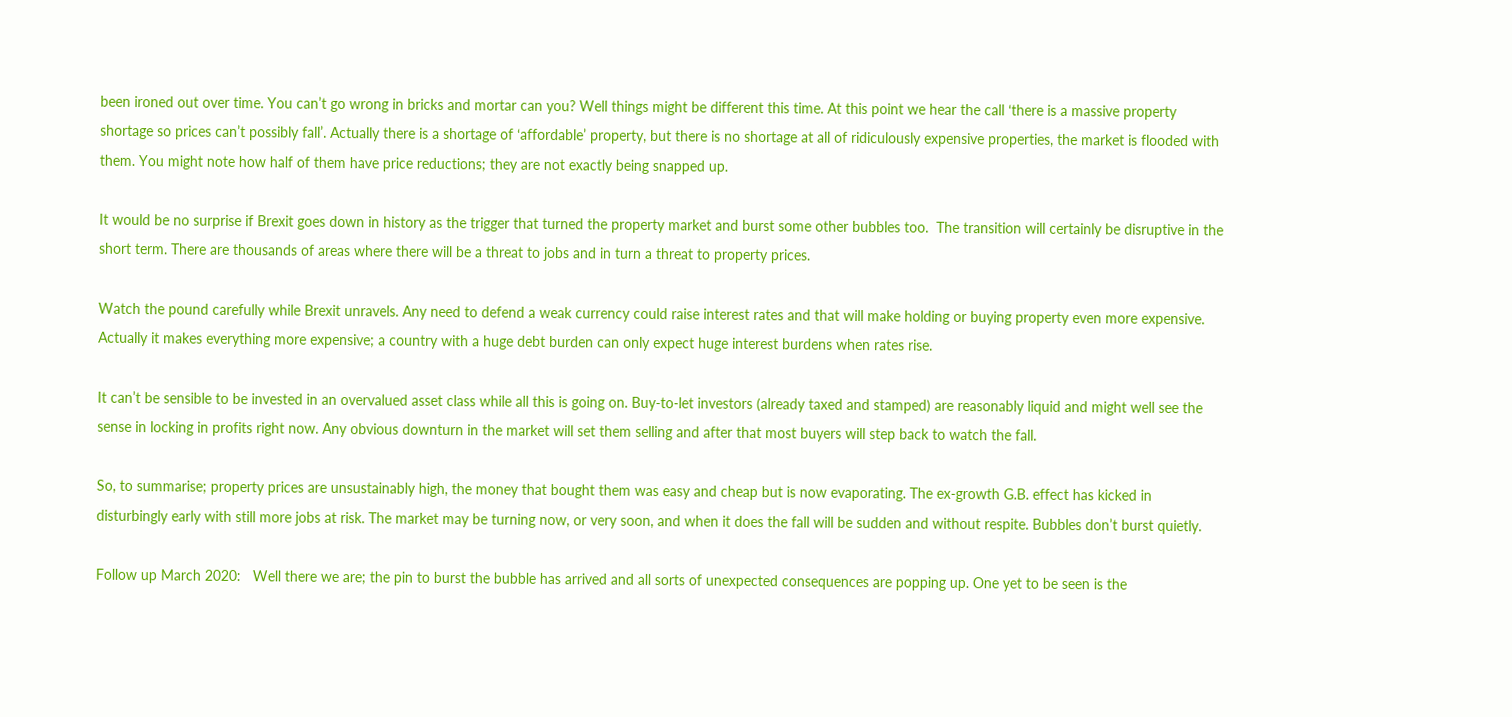been ironed out over time. You can’t go wrong in bricks and mortar can you? Well things might be different this time. At this point we hear the call ‘there is a massive property shortage so prices can’t possibly fall’. Actually there is a shortage of ‘affordable’ property, but there is no shortage at all of ridiculously expensive properties, the market is flooded with them. You might note how half of them have price reductions; they are not exactly being snapped up.

It would be no surprise if Brexit goes down in history as the trigger that turned the property market and burst some other bubbles too.  The transition will certainly be disruptive in the short term. There are thousands of areas where there will be a threat to jobs and in turn a threat to property prices.

Watch the pound carefully while Brexit unravels. Any need to defend a weak currency could raise interest rates and that will make holding or buying property even more expensive. Actually it makes everything more expensive; a country with a huge debt burden can only expect huge interest burdens when rates rise.

It can’t be sensible to be invested in an overvalued asset class while all this is going on. Buy-to-let investors (already taxed and stamped) are reasonably liquid and might well see the sense in locking in profits right now. Any obvious downturn in the market will set them selling and after that most buyers will step back to watch the fall.

So, to summarise; property prices are unsustainably high, the money that bought them was easy and cheap but is now evaporating. The ex-growth G.B. effect has kicked in disturbingly early with still more jobs at risk. The market may be turning now, or very soon, and when it does the fall will be sudden and without respite. Bubbles don’t burst quietly.

Follow up March 2020:   Well there we are; the pin to burst the bubble has arrived and all sorts of unexpected consequences are popping up. One yet to be seen is the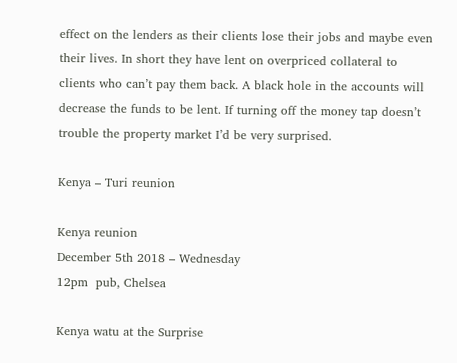effect on the lenders as their clients lose their jobs and maybe even their lives. In short they have lent on overpriced collateral to clients who can’t pay them back. A black hole in the accounts will decrease the funds to be lent. If turning off the money tap doesn’t trouble the property market I’d be very surprised.

Kenya – Turi reunion

Kenya reunion
December 5th 2018 – Wednesday
12pm  pub, Chelsea

Kenya watu at the Surprise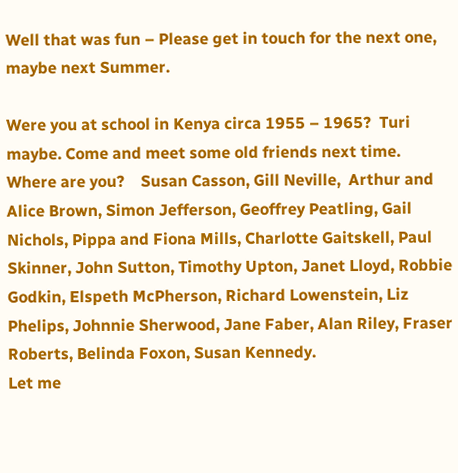Well that was fun – Please get in touch for the next one, maybe next Summer.

Were you at school in Kenya circa 1955 – 1965?  Turi maybe. Come and meet some old friends next time.
Where are you?    Susan Casson, Gill Neville,  Arthur and Alice Brown, Simon Jefferson, Geoffrey Peatling, Gail Nichols, Pippa and Fiona Mills, Charlotte Gaitskell, Paul Skinner, John Sutton, Timothy Upton, Janet Lloyd, Robbie Godkin, Elspeth McPherson, Richard Lowenstein, Liz Phelips, Johnnie Sherwood, Jane Faber, Alan Riley, Fraser Roberts, Belinda Foxon, Susan Kennedy.
Let me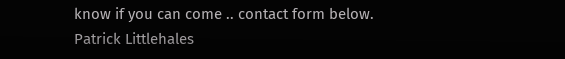know if you can come .. contact form below.
Patrick Littlehales